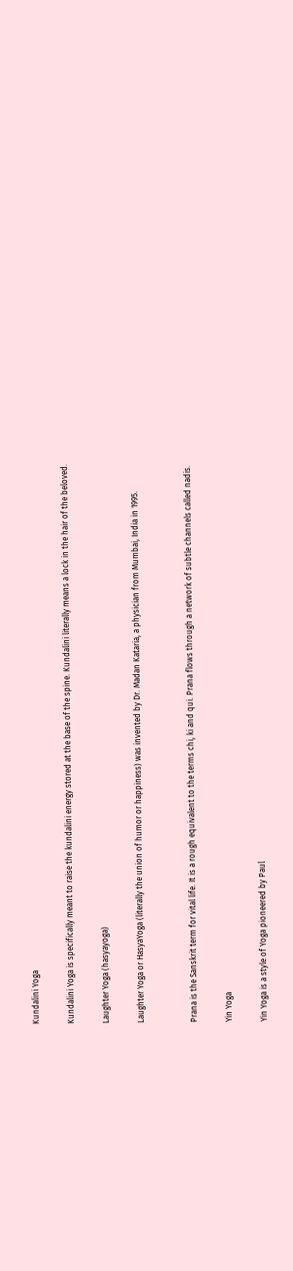Kundalini Yoga

Kundalini Yoga is specifically meant to raise the kundalini energy stored at the base of the spine. Kundalini literally means a lock in the hair of the beloved.

Laughter Yoga (hasyayoga)

Laughter Yoga or HasyaYoga (literally the union of humor or happiness) was invented by Dr. Madan Kataria, a physician from Mumbai, India in 1995.


Prana is the Sanskrit term for vital life. It is a rough equivalent to the terms chi, ki and qui. Prana flows through a network of subtle channels called nadis.

Yin Yoga

Yin Yoga is a style of Yoga pioneered by Paul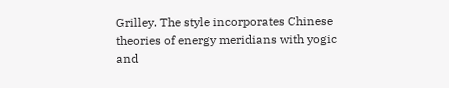Grilley. The style incorporates Chinese theories of energy meridians with yogic and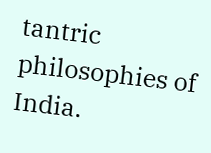tantric philosophies of India.